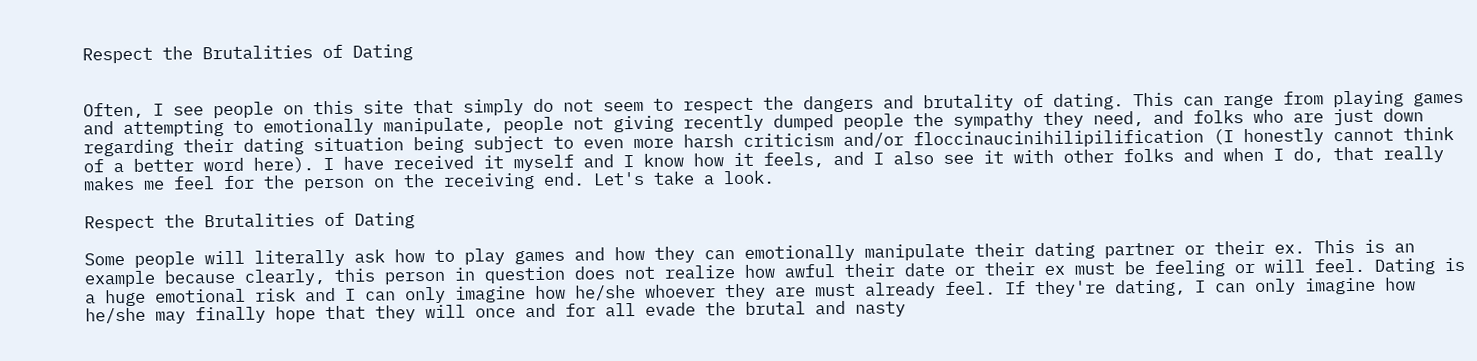Respect the Brutalities of Dating


Often, I see people on this site that simply do not seem to respect the dangers and brutality of dating. This can range from playing games and attempting to emotionally manipulate, people not giving recently dumped people the sympathy they need, and folks who are just down regarding their dating situation being subject to even more harsh criticism and/or floccinaucinihilipilification (I honestly cannot think of a better word here). I have received it myself and I know how it feels, and I also see it with other folks and when I do, that really makes me feel for the person on the receiving end. Let's take a look.

Respect the Brutalities of Dating

Some people will literally ask how to play games and how they can emotionally manipulate their dating partner or their ex. This is an example because clearly, this person in question does not realize how awful their date or their ex must be feeling or will feel. Dating is a huge emotional risk and I can only imagine how he/she whoever they are must already feel. If they're dating, I can only imagine how he/she may finally hope that they will once and for all evade the brutal and nasty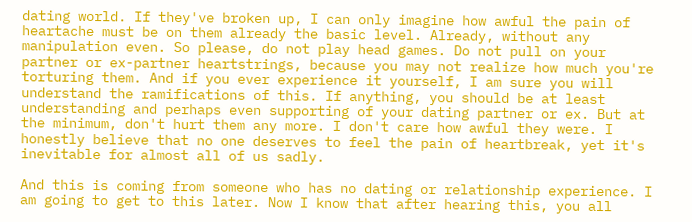dating world. If they've broken up, I can only imagine how awful the pain of heartache must be on them already the basic level. Already, without any manipulation even. So please, do not play head games. Do not pull on your partner or ex-partner heartstrings, because you may not realize how much you're torturing them. And if you ever experience it yourself, I am sure you will understand the ramifications of this. If anything, you should be at least understanding and perhaps even supporting of your dating partner or ex. But at the minimum, don't hurt them any more. I don't care how awful they were. I honestly believe that no one deserves to feel the pain of heartbreak, yet it's inevitable for almost all of us sadly.

And this is coming from someone who has no dating or relationship experience. I am going to get to this later. Now I know that after hearing this, you all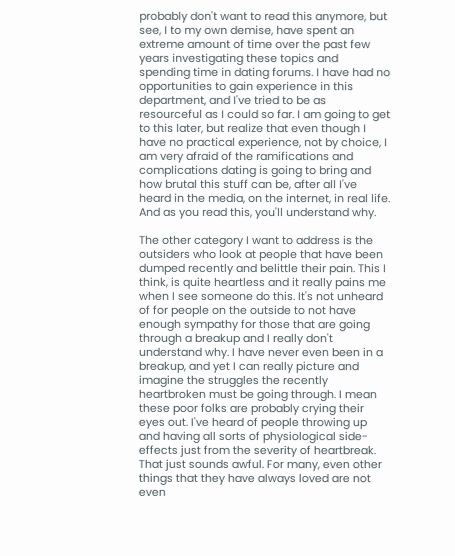probably don't want to read this anymore, but see, I to my own demise, have spent an extreme amount of time over the past few years investigating these topics and spending time in dating forums. I have had no opportunities to gain experience in this department, and I've tried to be as resourceful as I could so far. I am going to get to this later, but realize that even though I have no practical experience, not by choice, I am very afraid of the ramifications and complications dating is going to bring and how brutal this stuff can be, after all I've heard in the media, on the internet, in real life. And as you read this, you'll understand why.

The other category I want to address is the outsiders who look at people that have been dumped recently and belittle their pain. This I think, is quite heartless and it really pains me when I see someone do this. It's not unheard of for people on the outside to not have enough sympathy for those that are going through a breakup and I really don't understand why. I have never even been in a breakup, and yet I can really picture and imagine the struggles the recently heartbroken must be going through. I mean these poor folks are probably crying their eyes out. I've heard of people throwing up and having all sorts of physiological side-effects just from the severity of heartbreak. That just sounds awful. For many, even other things that they have always loved are not even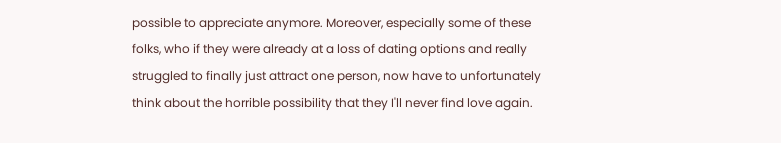possible to appreciate anymore. Moreover, especially some of these folks, who if they were already at a loss of dating options and really struggled to finally just attract one person, now have to unfortunately think about the horrible possibility that they I'll never find love again.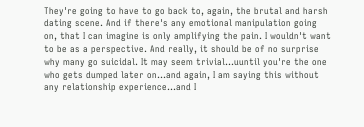They're going to have to go back to, again, the brutal and harsh dating scene. And if there's any emotional manipulation going on, that I can imagine is only amplifying the pain. I wouldn't want to be as a perspective. And really, it should be of no surprise why many go suicidal. It may seem trivial...uuntil you're the one who gets dumped later on...and again, I am saying this without any relationship experience...and I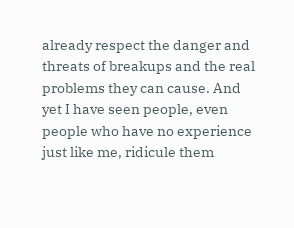already respect the danger and threats of breakups and the real problems they can cause. And yet I have seen people, even people who have no experience just like me, ridicule them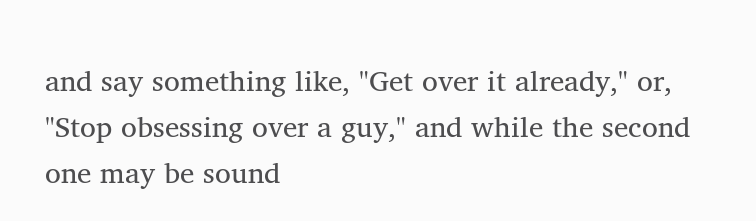and say something like, "Get over it already," or, "Stop obsessing over a guy," and while the second one may be sound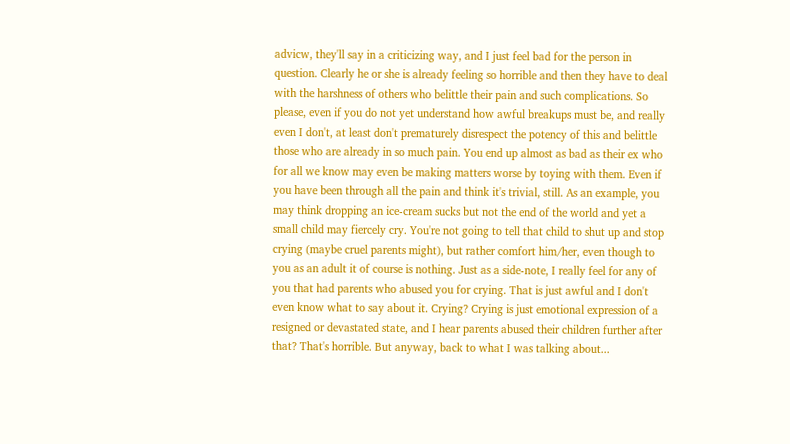advicw, they'll say in a criticizing way, and I just feel bad for the person in question. Clearly he or she is already feeling so horrible and then they have to deal with the harshness of others who belittle their pain and such complications. So please, even if you do not yet understand how awful breakups must be, and really even I don't, at least don't prematurely disrespect the potency of this and belittle those who are already in so much pain. You end up almost as bad as their ex who for all we know may even be making matters worse by toying with them. Even if you have been through all the pain and think it's trivial, still. As an example, you may think dropping an ice-cream sucks but not the end of the world and yet a small child may fiercely cry. You're not going to tell that child to shut up and stop crying (maybe cruel parents might), but rather comfort him/her, even though to you as an adult it of course is nothing. Just as a side-note, I really feel for any of you that had parents who abused you for crying. That is just awful and I don't even know what to say about it. Crying? Crying is just emotional expression of a resigned or devastated state, and I hear parents abused their children further after that? That's horrible. But anyway, back to what I was talking about...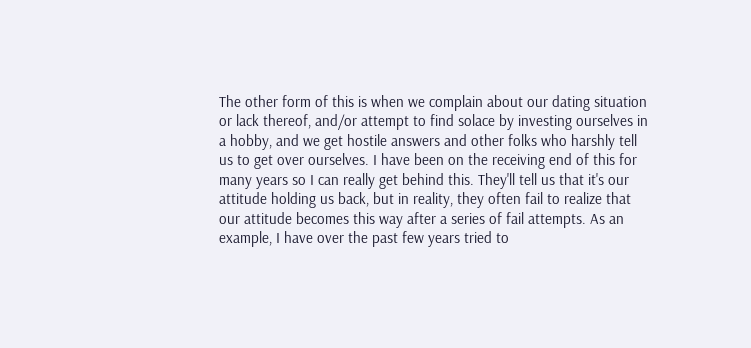The other form of this is when we complain about our dating situation or lack thereof, and/or attempt to find solace by investing ourselves in a hobby, and we get hostile answers and other folks who harshly tell us to get over ourselves. I have been on the receiving end of this for many years so I can really get behind this. They'll tell us that it's our attitude holding us back, but in reality, they often fail to realize that our attitude becomes this way after a series of fail attempts. As an example, I have over the past few years tried to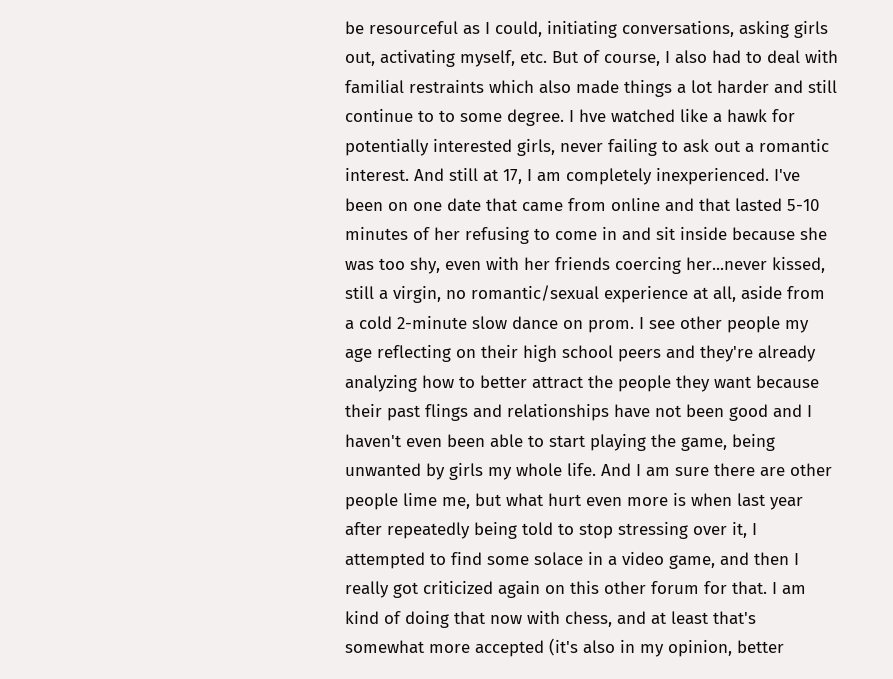be resourceful as I could, initiating conversations, asking girls out, activating myself, etc. But of course, I also had to deal with familial restraints which also made things a lot harder and still continue to to some degree. I hve watched like a hawk for potentially interested girls, never failing to ask out a romantic interest. And still at 17, I am completely inexperienced. I've been on one date that came from online and that lasted 5-10 minutes of her refusing to come in and sit inside because she was too shy, even with her friends coercing her...never kissed, still a virgin, no romantic/sexual experience at all, aside from a cold 2-minute slow dance on prom. I see other people my age reflecting on their high school peers and they're already analyzing how to better attract the people they want because their past flings and relationships have not been good and I haven't even been able to start playing the game, being unwanted by girls my whole life. And I am sure there are other people lime me, but what hurt even more is when last year after repeatedly being told to stop stressing over it, I attempted to find some solace in a video game, and then I really got criticized again on this other forum for that. I am kind of doing that now with chess, and at least that's somewhat more accepted (it's also in my opinion, better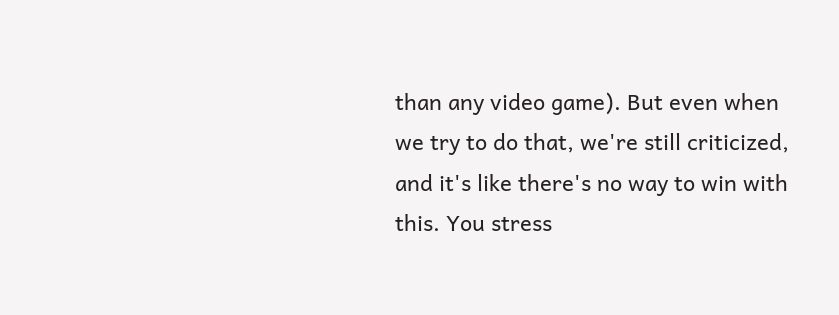than any video game). But even when we try to do that, we're still criticized, and it's like there's no way to win with this. You stress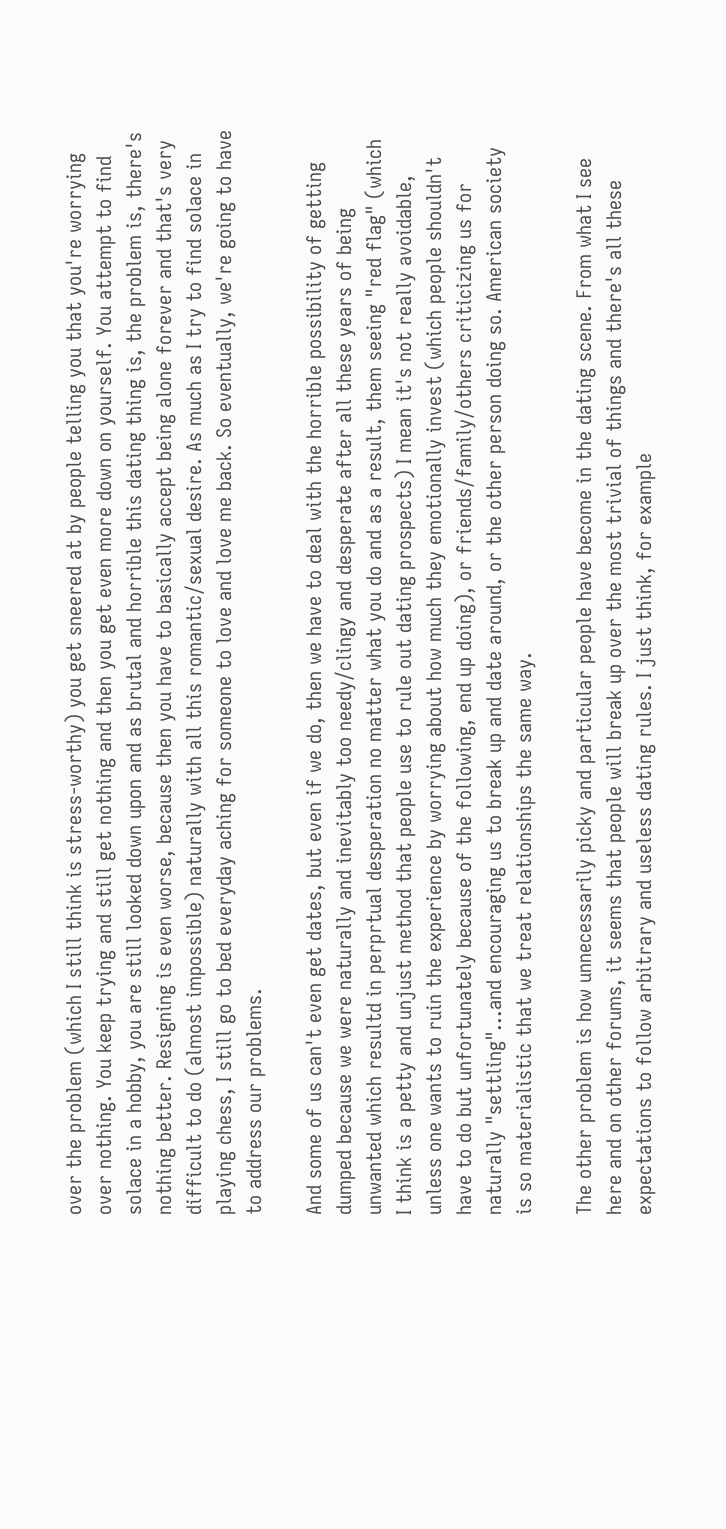over the problem (which I still think is stress-worthy) you get sneered at by people telling you that you're worrying over nothing. You keep trying and still get nothing and then you get even more down on yourself. You attempt to find solace in a hobby, you are still looked down upon and as brutal and horrible this dating thing is, the problem is, there's nothing better. Resigning is even worse, because then you have to basically accept being alone forever and that's very difficult to do (almost impossible) naturally with all this romantic/sexual desire. As much as I try to find solace in playing chess, I still go to bed everyday aching for someone to love and love me back. So eventually, we're going to have to address our problems.

And some of us can't even get dates, but even if we do, then we have to deal with the horrible possibility of getting dumped because we were naturally and inevitably too needy/clingy and desperate after all these years of being unwanted which resultd in perprtual desperation no matter what you do and as a result, them seeing "red flag" (which I think is a petty and unjust method that people use to rule out dating prospects) I mean it's not really avoidable, unless one wants to ruin the experience by worrying about how much they emotionally invest (which people shouldn't have to do but unfortunately because of the following, end up doing), or friends/family/others criticizing us for naturally "settling"...and encouraging us to break up and date around, or the other person doing so. American society is so materialistic that we treat relationships the same way.

The other problem is how unnecessarily picky and particular people have become in the dating scene. From what I see here and on other forums, it seems that people will break up over the most trivial of things and there's all these expectations to follow arbitrary and useless dating rules. I just think, for example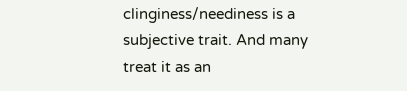clinginess/neediness is a subjective trait. And many treat it as an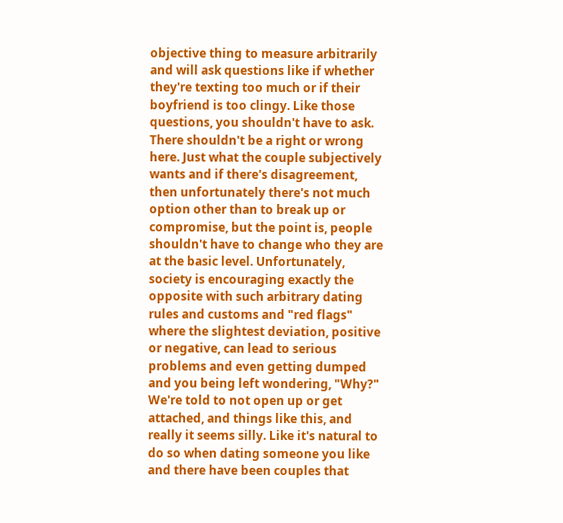objective thing to measure arbitrarily and will ask questions like if whether they're texting too much or if their boyfriend is too clingy. Like those questions, you shouldn't have to ask. There shouldn't be a right or wrong here. Just what the couple subjectively wants and if there's disagreement, then unfortunately there's not much option other than to break up or compromise, but the point is, people shouldn't have to change who they are at the basic level. Unfortunately, society is encouraging exactly the opposite with such arbitrary dating rules and customs and "red flags" where the slightest deviation, positive or negative, can lead to serious problems and even getting dumped and you being left wondering, "Why?" We're told to not open up or get attached, and things like this, and really it seems silly. Like it's natural to do so when dating someone you like and there have been couples that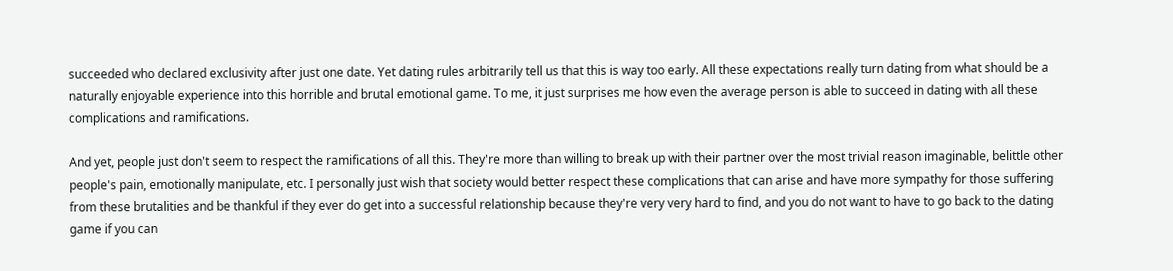succeeded who declared exclusivity after just one date. Yet dating rules arbitrarily tell us that this is way too early. All these expectations really turn dating from what should be a naturally enjoyable experience into this horrible and brutal emotional game. To me, it just surprises me how even the average person is able to succeed in dating with all these complications and ramifications.

And yet, people just don't seem to respect the ramifications of all this. They're more than willing to break up with their partner over the most trivial reason imaginable, belittle other people's pain, emotionally manipulate, etc. I personally just wish that society would better respect these complications that can arise and have more sympathy for those suffering from these brutalities and be thankful if they ever do get into a successful relationship because they're very very hard to find, and you do not want to have to go back to the dating game if you can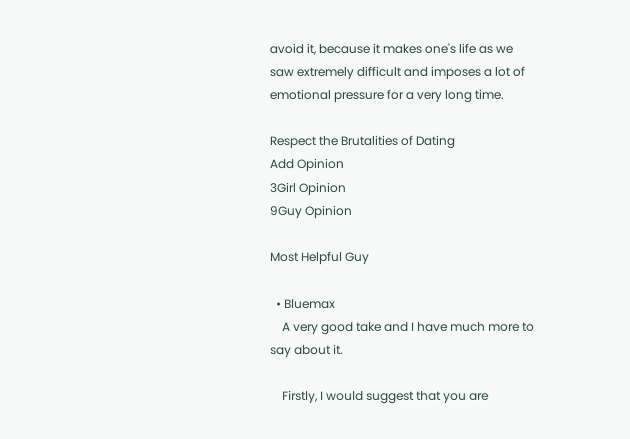avoid it, because it makes one's life as we saw extremely difficult and imposes a lot of emotional pressure for a very long time.

Respect the Brutalities of Dating
Add Opinion
3Girl Opinion
9Guy Opinion

Most Helpful Guy

  • Bluemax
    A very good take and I have much more to say about it.

    Firstly, I would suggest that you are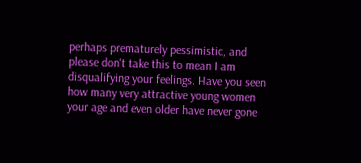perhaps prematurely pessimistic, and please don't take this to mean I am disqualifying your feelings. Have you seen how many very attractive young women your age and even older have never gone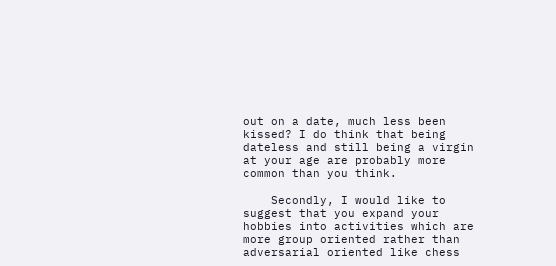out on a date, much less been kissed? I do think that being dateless and still being a virgin at your age are probably more common than you think.

    Secondly, I would like to suggest that you expand your hobbies into activities which are more group oriented rather than adversarial oriented like chess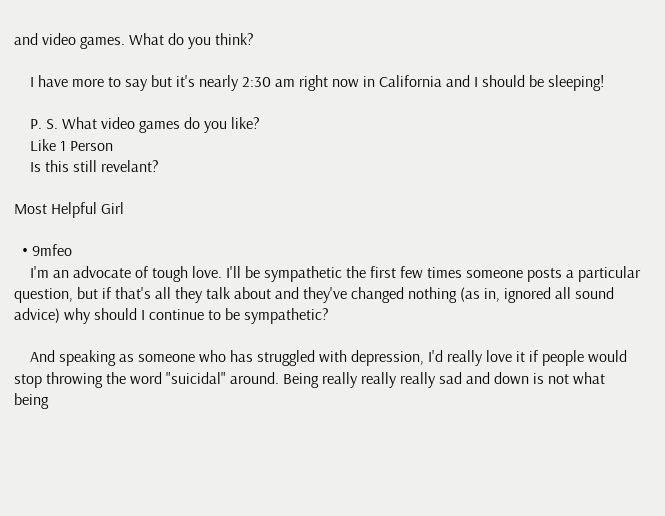and video games. What do you think?

    I have more to say but it's nearly 2:30 am right now in California and I should be sleeping!

    P. S. What video games do you like?
    Like 1 Person
    Is this still revelant?

Most Helpful Girl

  • 9mfeo
    I'm an advocate of tough love. I'll be sympathetic the first few times someone posts a particular question, but if that's all they talk about and they've changed nothing (as in, ignored all sound advice) why should I continue to be sympathetic?

    And speaking as someone who has struggled with depression, I'd really love it if people would stop throwing the word "suicidal" around. Being really really really sad and down is not what being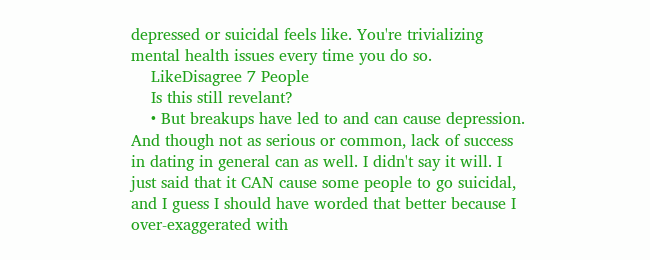depressed or suicidal feels like. You're trivializing mental health issues every time you do so.
    LikeDisagree 7 People
    Is this still revelant?
    • But breakups have led to and can cause depression. And though not as serious or common, lack of success in dating in general can as well. I didn't say it will. I just said that it CAN cause some people to go suicidal, and I guess I should have worded that better because I over-exaggerated with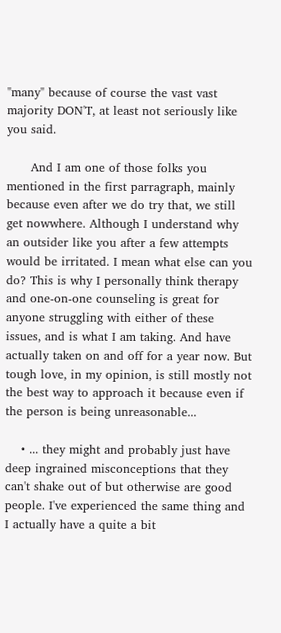"many" because of course the vast vast majority DON'T, at least not seriously like you said.

      And I am one of those folks you mentioned in the first parragraph, mainly because even after we do try that, we still get nowwhere. Although I understand why an outsider like you after a few attempts would be irritated. I mean what else can you do? This is why I personally think therapy and one-on-one counseling is great for anyone struggling with either of these issues, and is what I am taking. And have actually taken on and off for a year now. But tough love, in my opinion, is still mostly not the best way to approach it because even if the person is being unreasonable...

    • ... they might and probably just have deep ingrained misconceptions that they can't shake out of but otherwise are good people. I've experienced the same thing and I actually have a quite a bit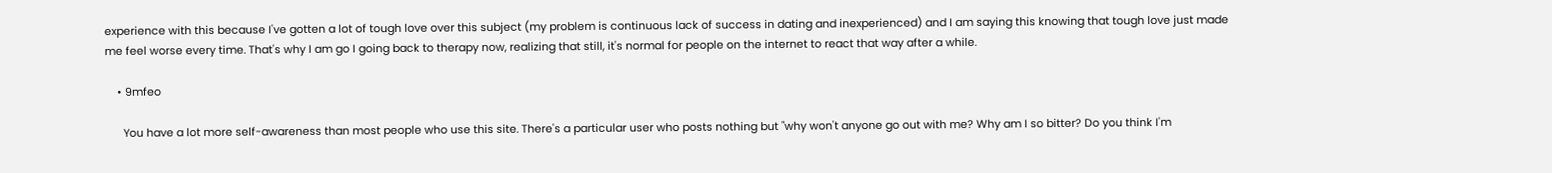experience with this because I've gotten a lot of tough love over this subject (my problem is continuous lack of success in dating and inexperienced) and I am saying this knowing that tough love just made me feel worse every time. That's why I am go I going back to therapy now, realizing that still, it's normal for people on the internet to react that way after a while.

    • 9mfeo

      You have a lot more self-awareness than most people who use this site. There's a particular user who posts nothing but "why won't anyone go out with me? Why am I so bitter? Do you think I'm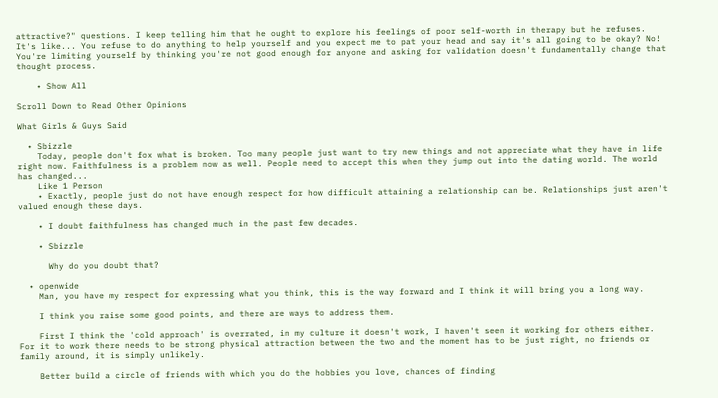attractive?" questions. I keep telling him that he ought to explore his feelings of poor self-worth in therapy but he refuses. It's like... You refuse to do anything to help yourself and you expect me to pat your head and say it's all going to be okay? No! You're limiting yourself by thinking you're not good enough for anyone and asking for validation doesn't fundamentally change that thought process.

    • Show All

Scroll Down to Read Other Opinions

What Girls & Guys Said

  • Sbizzle
    Today, people don't fox what is broken. Too many people just want to try new things and not appreciate what they have in life right now. Faithfulness is a problem now as well. People need to accept this when they jump out into the dating world. The world has changed...
    Like 1 Person
    • Exactly, people just do not have enough respect for how difficult attaining a relationship can be. Relationships just aren't valued enough these days.

    • I doubt faithfulness has changed much in the past few decades.

    • Sbizzle

      Why do you doubt that?

  • openwide
    Man, you have my respect for expressing what you think, this is the way forward and I think it will bring you a long way.

    I think you raise some good points, and there are ways to address them.

    First I think the 'cold approach' is overrated, in my culture it doesn't work, I haven't seen it working for others either. For it to work there needs to be strong physical attraction between the two and the moment has to be just right, no friends or family around, it is simply unlikely.

    Better build a circle of friends with which you do the hobbies you love, chances of finding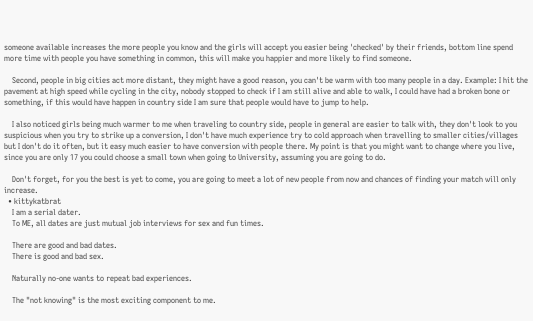someone available increases the more people you know and the girls will accept you easier being 'checked' by their friends, bottom line spend more time with people you have something in common, this will make you happier and more likely to find someone.

    Second, people in big cities act more distant, they might have a good reason, you can't be warm with too many people in a day. Example: I hit the pavement at high speed while cycling in the city, nobody stopped to check if I am still alive and able to walk, I could have had a broken bone or something, if this would have happen in country side I am sure that people would have to jump to help.

    I also noticed girls being much warmer to me when traveling to country side, people in general are easier to talk with, they don't look to you suspicious when you try to strike up a conversion, I don't have much experience try to cold approach when travelling to smaller cities/villages but I don't do it often, but it easy much easier to have conversion with people there. My point is that you might want to change where you live, since you are only 17 you could choose a small town when going to University, assuming you are going to do.

    Don't forget, for you the best is yet to come, you are going to meet a lot of new people from now and chances of finding your match will only increase.
  • kittykatbrat
    I am a serial dater.
    To ME, all dates are just mutual job interviews for sex and fun times.

    There are good and bad dates.
    There is good and bad sex.

    Naturally no-one wants to repeat bad experiences.

    The "not knowing" is the most exciting component to me.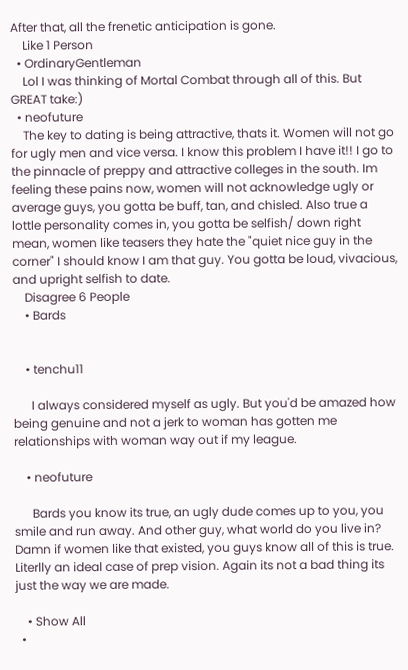After that, all the frenetic anticipation is gone.
    Like 1 Person
  • OrdinaryGentleman
    Lol I was thinking of Mortal Combat through all of this. But GREAT take:)
  • neofuture
    The key to dating is being attractive, thats it. Women will not go for ugly men and vice versa. I know this problem I have it!! I go to the pinnacle of preppy and attractive colleges in the south. Im feeling these pains now, women will not acknowledge ugly or average guys, you gotta be buff, tan, and chisled. Also true a lottle personality comes in, you gotta be selfish/ down right mean, women like teasers they hate the "quiet nice guy in the corner" I should know I am that guy. You gotta be loud, vivacious, and upright selfish to date.
    Disagree 6 People
    • Bards


    • tenchu11

      I always considered myself as ugly. But you'd be amazed how being genuine and not a jerk to woman has gotten me relationships with woman way out if my league.

    • neofuture

      Bards you know its true, an ugly dude comes up to you, you smile and run away. And other guy, what world do you live in? Damn if women like that existed, you guys know all of this is true. Literlly an ideal case of prep vision. Again its not a bad thing its just the way we are made.

    • Show All
  •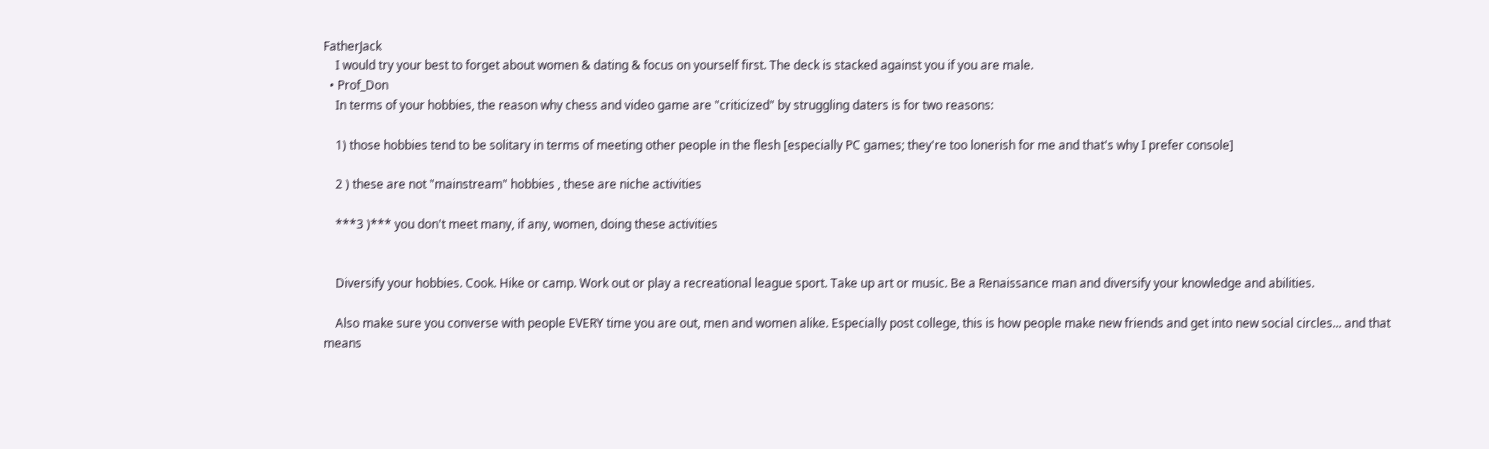FatherJack
    I would try your best to forget about women & dating & focus on yourself first. The deck is stacked against you if you are male.
  • Prof_Don
    In terms of your hobbies, the reason why chess and video game are "criticized" by struggling daters is for two reasons:

    1) those hobbies tend to be solitary in terms of meeting other people in the flesh [especially PC games; they're too lonerish for me and that's why I prefer console]

    2 ) these are not "mainstream" hobbies , these are niche activities

    ***3 )*** you don't meet many, if any, women, doing these activities


    Diversify your hobbies. Cook. Hike or camp. Work out or play a recreational league sport. Take up art or music. Be a Renaissance man and diversify your knowledge and abilities.

    Also make sure you converse with people EVERY time you are out, men and women alike. Especially post college, this is how people make new friends and get into new social circles... and that means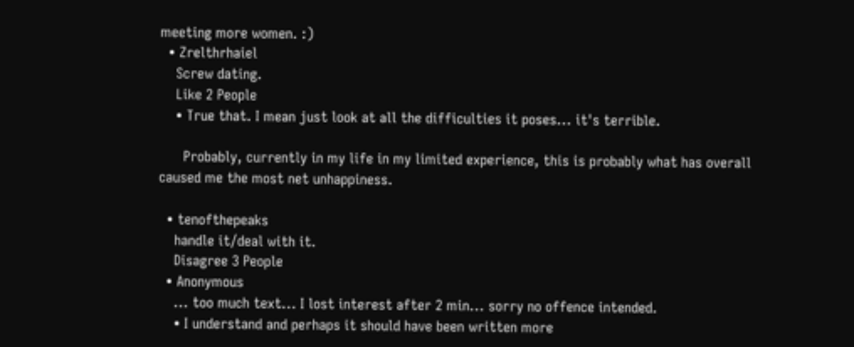meeting more women. :)
  • Zrelthrhaiel
    Screw dating.
    Like 2 People
    • True that. I mean just look at all the difficulties it poses... it's terrible.

      Probably, currently in my life in my limited experience, this is probably what has overall caused me the most net unhappiness.

  • tenofthepeaks
    handle it/deal with it.
    Disagree 3 People
  • Anonymous
    ... too much text... I lost interest after 2 min... sorry no offence intended.
    • I understand and perhaps it should have been written more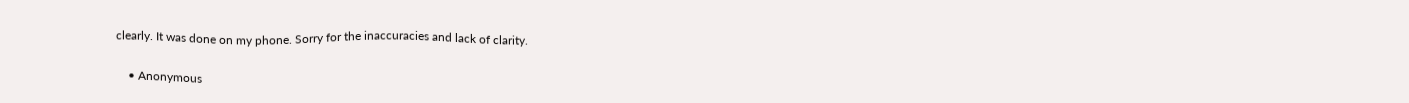clearly. It was done on my phone. Sorry for the inaccuracies and lack of clarity.

    • Anonymous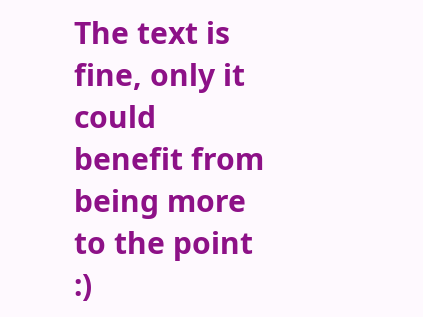The text is fine, only it could benefit from being more to the point :)